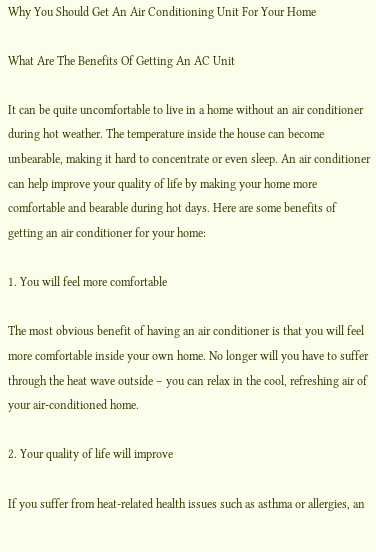Why You Should Get An Air Conditioning Unit For Your Home

What Are The Benefits Of Getting An AC Unit

It can be quite uncomfortable to live in a home without an air conditioner during hot weather. The temperature inside the house can become unbearable, making it hard to concentrate or even sleep. An air conditioner can help improve your quality of life by making your home more comfortable and bearable during hot days. Here are some benefits of getting an air conditioner for your home:

1. You will feel more comfortable

The most obvious benefit of having an air conditioner is that you will feel more comfortable inside your own home. No longer will you have to suffer through the heat wave outside – you can relax in the cool, refreshing air of your air-conditioned home.

2. Your quality of life will improve

If you suffer from heat-related health issues such as asthma or allergies, an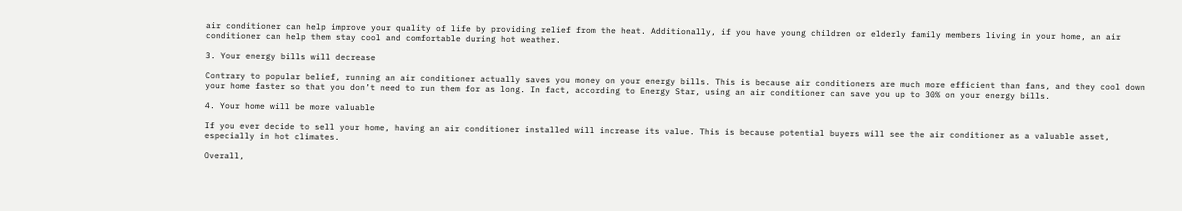air conditioner can help improve your quality of life by providing relief from the heat. Additionally, if you have young children or elderly family members living in your home, an air conditioner can help them stay cool and comfortable during hot weather.

3. Your energy bills will decrease

Contrary to popular belief, running an air conditioner actually saves you money on your energy bills. This is because air conditioners are much more efficient than fans, and they cool down your home faster so that you don’t need to run them for as long. In fact, according to Energy Star, using an air conditioner can save you up to 30% on your energy bills.

4. Your home will be more valuable

If you ever decide to sell your home, having an air conditioner installed will increase its value. This is because potential buyers will see the air conditioner as a valuable asset, especially in hot climates.

Overall,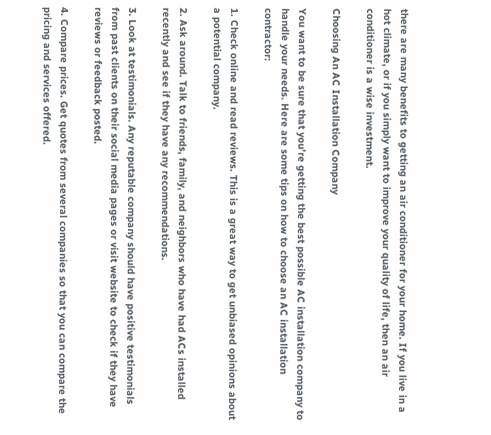there are many benefits to getting an air conditioner for your home. If you live in a hot climate, or if you simply want to improve your quality of life, then an air conditioner is a wise investment.

Choosing An AC Installation Company

You want to be sure that you’re getting the best possible AC installation company to handle your needs. Here are some tips on how to choose an AC installation contractor:

1. Check online and read reviews. This is a great way to get unbiased opinions about a potential company.

2. Ask around. Talk to friends, family, and neighbors who have had ACs installed recently and see if they have any recommendations.

3. Look at testimonials. Any reputable company should have positive testimonials from past clients on their social media pages or visit website to check if they have reviews or feedback posted.

4. Compare prices. Get quotes from several companies so that you can compare the pricing and services offered.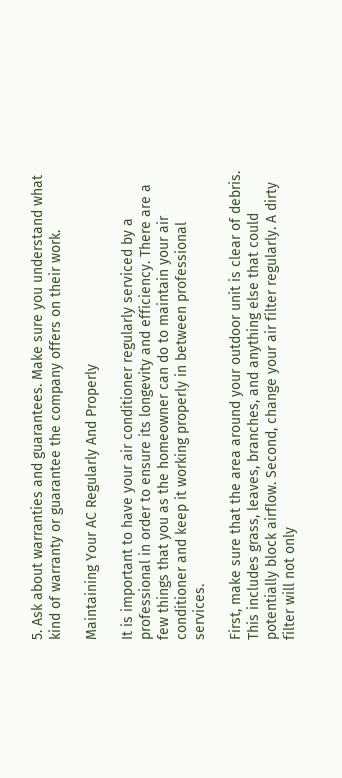5. Ask about warranties and guarantees. Make sure you understand what kind of warranty or guarantee the company offers on their work.

Maintaining Your AC Regularly And Properly

It is important to have your air conditioner regularly serviced by a professional in order to ensure its longevity and efficiency. There are a few things that you as the homeowner can do to maintain your air conditioner and keep it working properly in between professional services.

First, make sure that the area around your outdoor unit is clear of debris. This includes grass, leaves, branches, and anything else that could potentially block airflow. Second, change your air filter regularly. A dirty filter will not only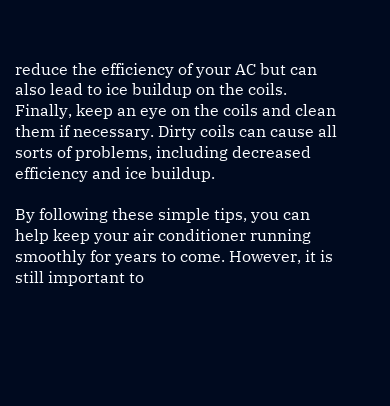reduce the efficiency of your AC but can also lead to ice buildup on the coils. Finally, keep an eye on the coils and clean them if necessary. Dirty coils can cause all sorts of problems, including decreased efficiency and ice buildup.

By following these simple tips, you can help keep your air conditioner running smoothly for years to come. However, it is still important to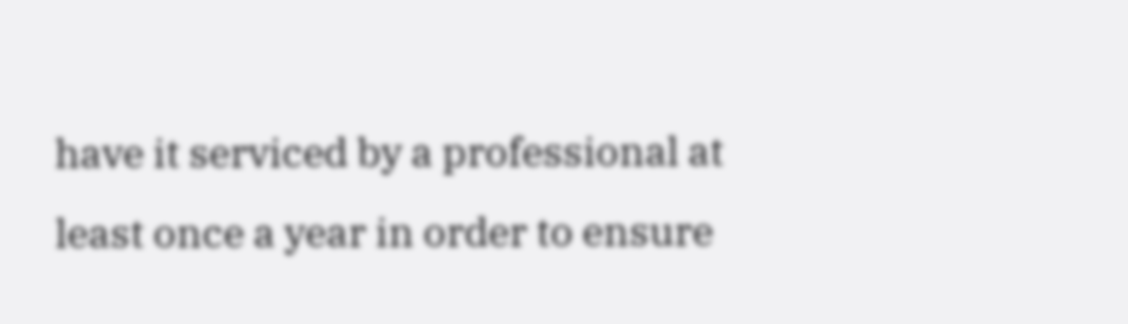have it serviced by a professional at least once a year in order to ensure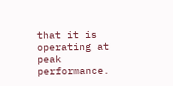that it is operating at peak performance.